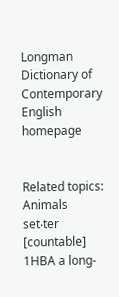Longman Dictionary of Contemporary English homepage


Related topics: Animals
set‧ter [countable]
1HBA a long-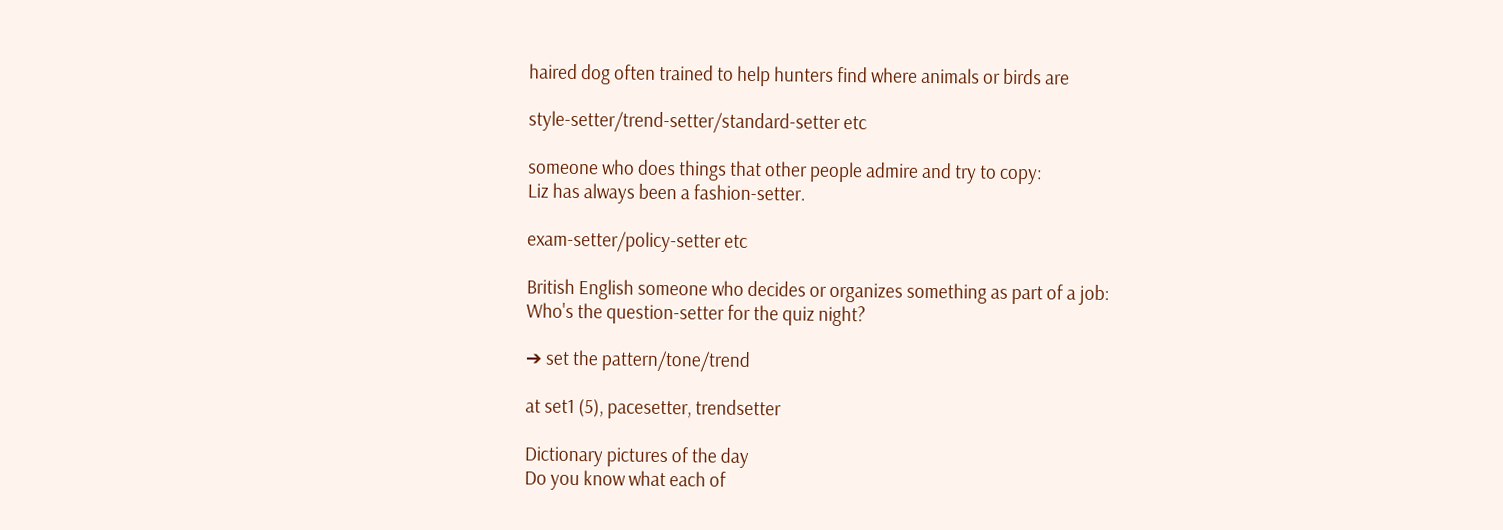haired dog often trained to help hunters find where animals or birds are

style-setter/trend-setter/standard-setter etc

someone who does things that other people admire and try to copy:
Liz has always been a fashion-setter.

exam-setter/policy-setter etc

British English someone who decides or organizes something as part of a job:
Who's the question-setter for the quiz night?

➔ set the pattern/tone/trend

at set1 (5), pacesetter, trendsetter

Dictionary pictures of the day
Do you know what each of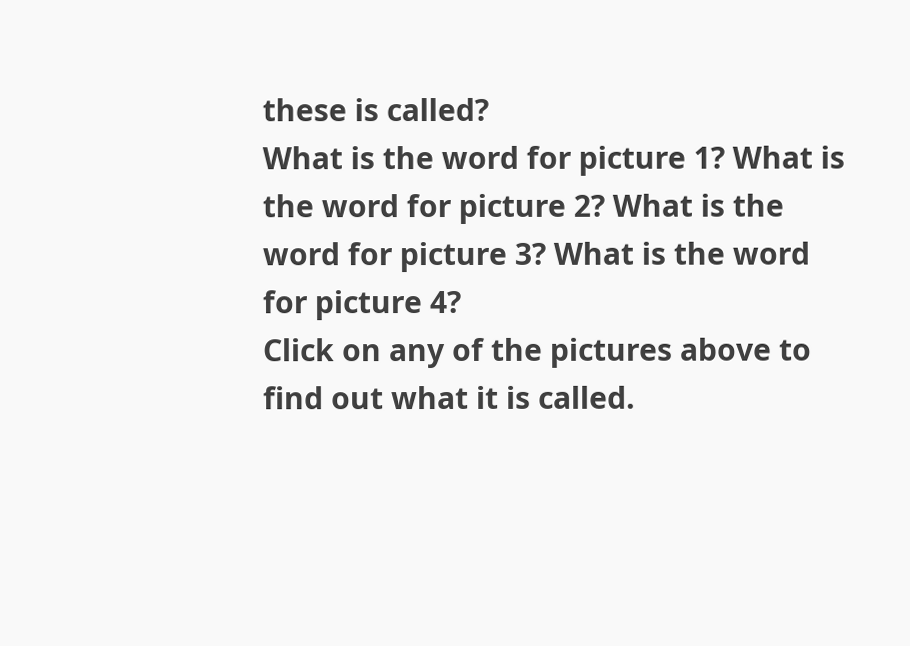these is called?
What is the word for picture 1? What is the word for picture 2? What is the word for picture 3? What is the word for picture 4?
Click on any of the pictures above to find out what it is called.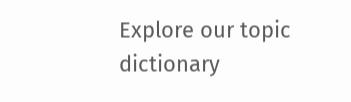Explore our topic dictionary